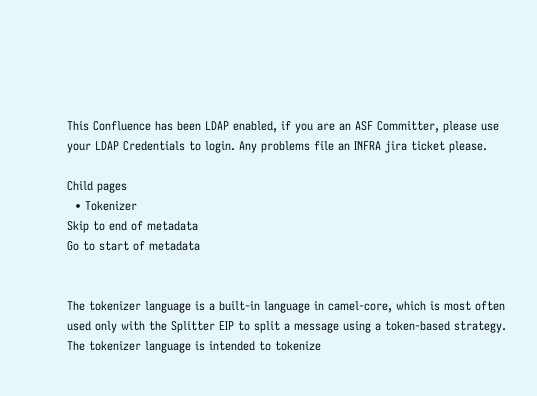This Confluence has been LDAP enabled, if you are an ASF Committer, please use your LDAP Credentials to login. Any problems file an INFRA jira ticket please.

Child pages
  • Tokenizer
Skip to end of metadata
Go to start of metadata


The tokenizer language is a built-in language in camel-core, which is most often used only with the Splitter EIP to split a message using a token-based strategy.
The tokenizer language is intended to tokenize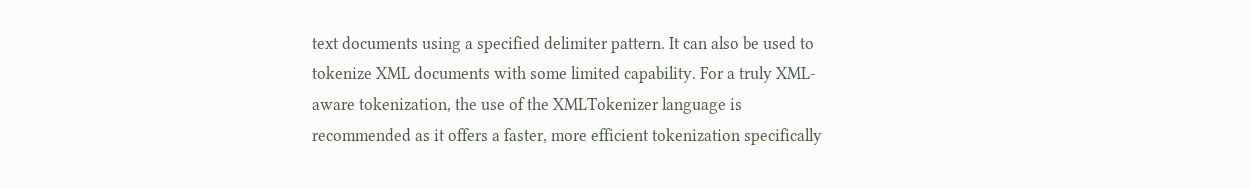text documents using a specified delimiter pattern. It can also be used to tokenize XML documents with some limited capability. For a truly XML-aware tokenization, the use of the XMLTokenizer language is recommended as it offers a faster, more efficient tokenization specifically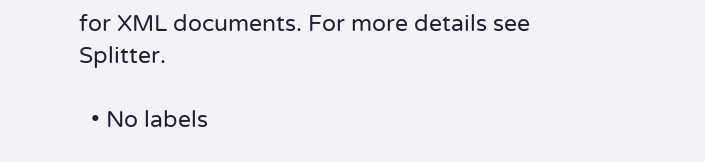for XML documents. For more details see Splitter.

  • No labels